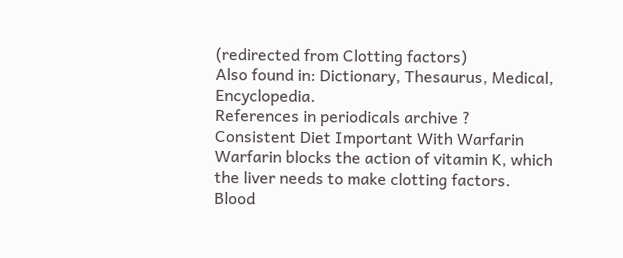(redirected from Clotting factors)
Also found in: Dictionary, Thesaurus, Medical, Encyclopedia.
References in periodicals archive ?
Consistent Diet Important With Warfarin Warfarin blocks the action of vitamin K, which the liver needs to make clotting factors.
Blood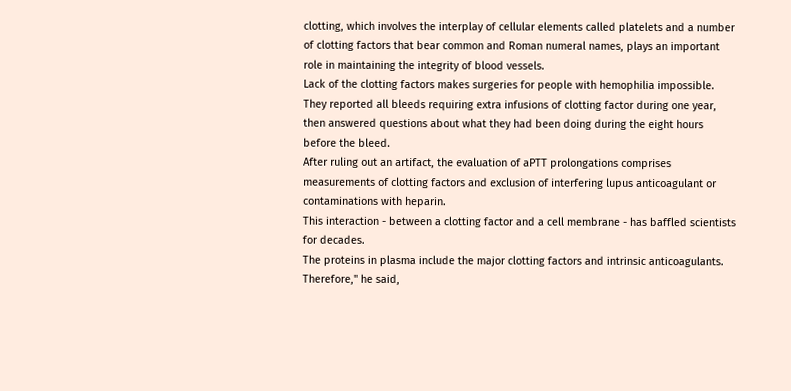clotting, which involves the interplay of cellular elements called platelets and a number of clotting factors that bear common and Roman numeral names, plays an important role in maintaining the integrity of blood vessels.
Lack of the clotting factors makes surgeries for people with hemophilia impossible.
They reported all bleeds requiring extra infusions of clotting factor during one year, then answered questions about what they had been doing during the eight hours before the bleed.
After ruling out an artifact, the evaluation of aPTT prolongations comprises measurements of clotting factors and exclusion of interfering lupus anticoagulant or contaminations with heparin.
This interaction - between a clotting factor and a cell membrane - has baffled scientists for decades.
The proteins in plasma include the major clotting factors and intrinsic anticoagulants.
Therefore," he said,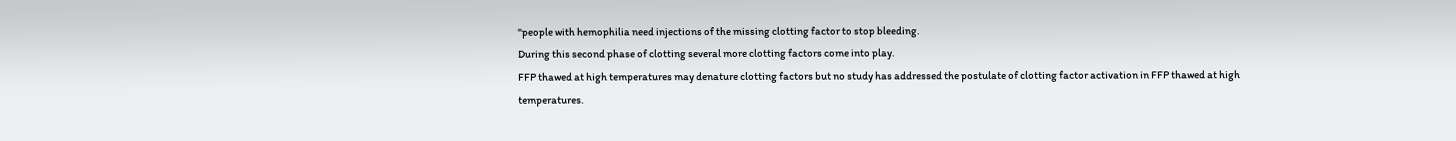"people with hemophilia need injections of the missing clotting factor to stop bleeding.
During this second phase of clotting several more clotting factors come into play.
FFP thawed at high temperatures may denature clotting factors but no study has addressed the postulate of clotting factor activation in FFP thawed at high temperatures.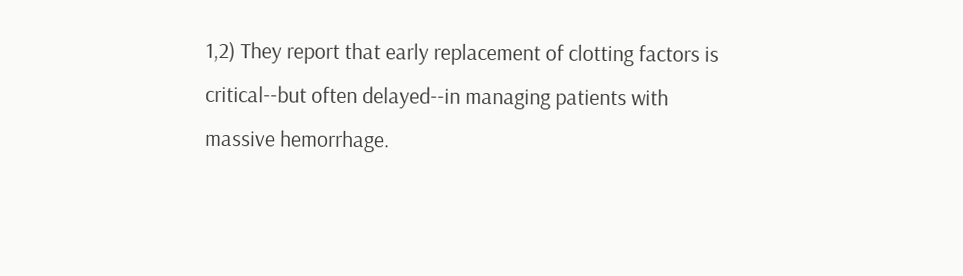1,2) They report that early replacement of clotting factors is critical--but often delayed--in managing patients with massive hemorrhage.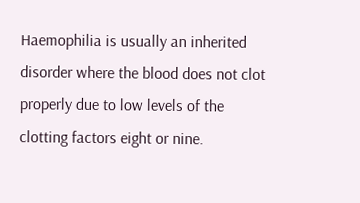Haemophilia is usually an inherited disorder where the blood does not clot properly due to low levels of the clotting factors eight or nine.